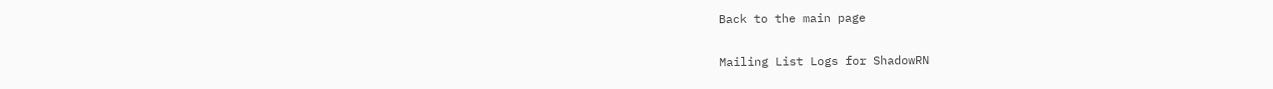Back to the main page

Mailing List Logs for ShadowRN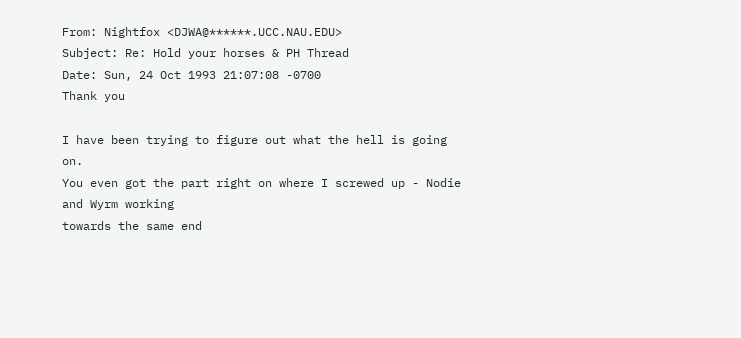From: Nightfox <DJWA@******.UCC.NAU.EDU>
Subject: Re: Hold your horses & PH Thread
Date: Sun, 24 Oct 1993 21:07:08 -0700
Thank you

I have been trying to figure out what the hell is going on.
You even got the part right on where I screwed up - Nodie and Wyrm working
towards the same end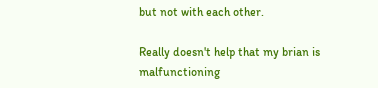but not with each other.

Really doesn't help that my brian is malfunctioning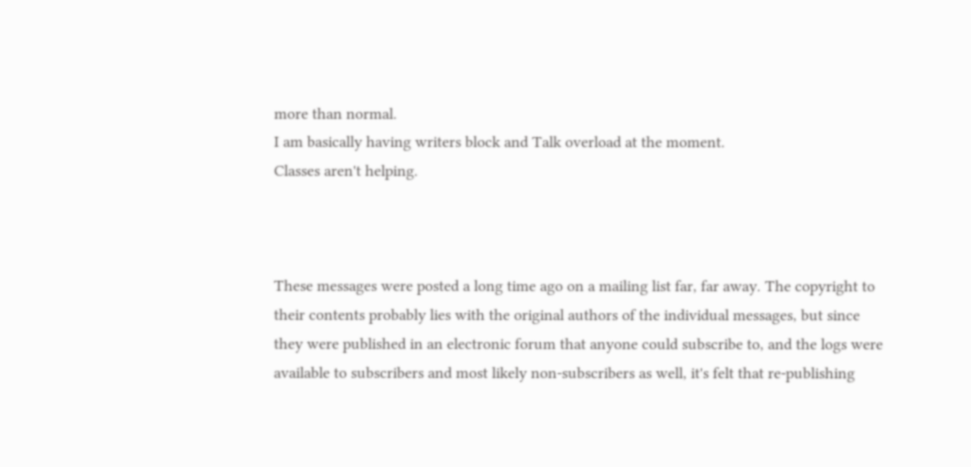more than normal.
I am basically having writers block and Talk overload at the moment.
Classes aren't helping.



These messages were posted a long time ago on a mailing list far, far away. The copyright to their contents probably lies with the original authors of the individual messages, but since they were published in an electronic forum that anyone could subscribe to, and the logs were available to subscribers and most likely non-subscribers as well, it's felt that re-publishing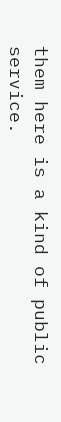them here is a kind of public service.